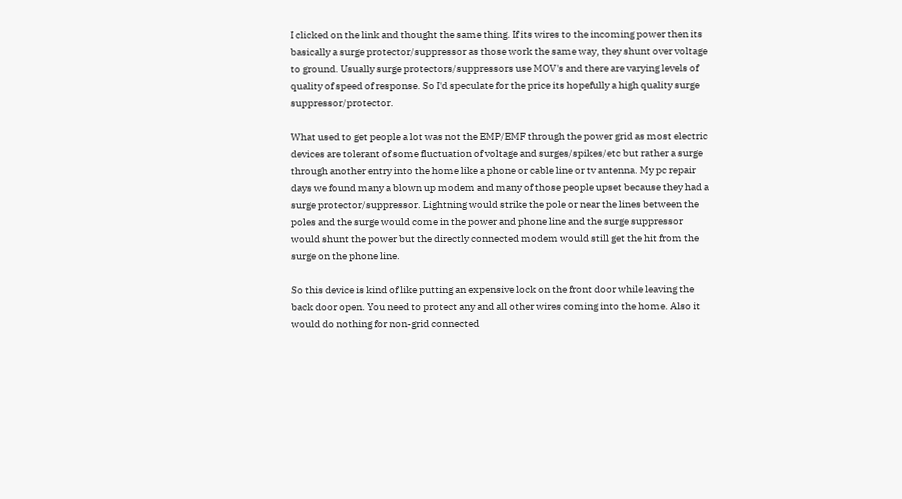I clicked on the link and thought the same thing. If its wires to the incoming power then its basically a surge protector/suppressor as those work the same way, they shunt over voltage to ground. Usually surge protectors/suppressors use MOV's and there are varying levels of quality of speed of response. So I'd speculate for the price its hopefully a high quality surge suppressor/protector.

What used to get people a lot was not the EMP/EMF through the power grid as most electric devices are tolerant of some fluctuation of voltage and surges/spikes/etc but rather a surge through another entry into the home like a phone or cable line or tv antenna. My pc repair days we found many a blown up modem and many of those people upset because they had a surge protector/suppressor. Lightning would strike the pole or near the lines between the poles and the surge would come in the power and phone line and the surge suppressor would shunt the power but the directly connected modem would still get the hit from the surge on the phone line.

So this device is kind of like putting an expensive lock on the front door while leaving the back door open. You need to protect any and all other wires coming into the home. Also it would do nothing for non-grid connected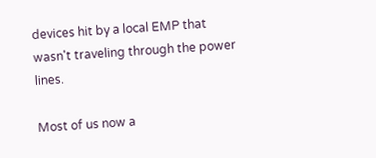devices hit by a local EMP that wasn't traveling through the power lines.

Most of us now a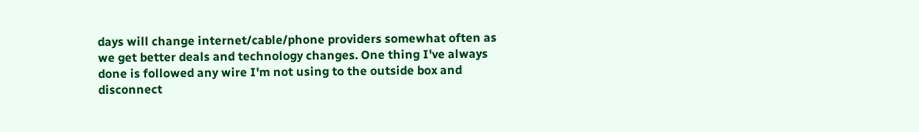days will change internet/cable/phone providers somewhat often as we get better deals and technology changes. One thing I've always done is followed any wire I'm not using to the outside box and disconnect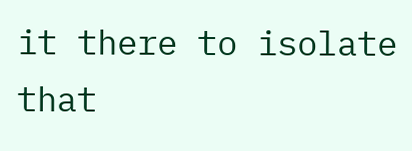it there to isolate that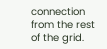connection from the rest of the grid.